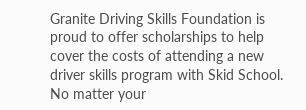Granite Driving Skills Foundation is proud to offer scholarships to help cover the costs of attending a new driver skills program with Skid School. No matter your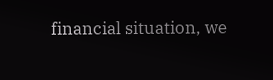financial situation, we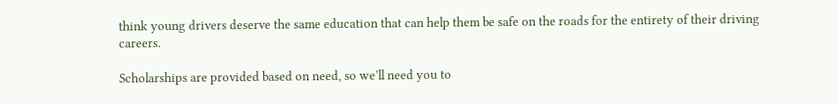think young drivers deserve the same education that can help them be safe on the roads for the entirety of their driving careers.

Scholarships are provided based on need, so we’ll need you to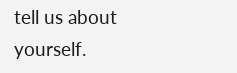tell us about yourself.